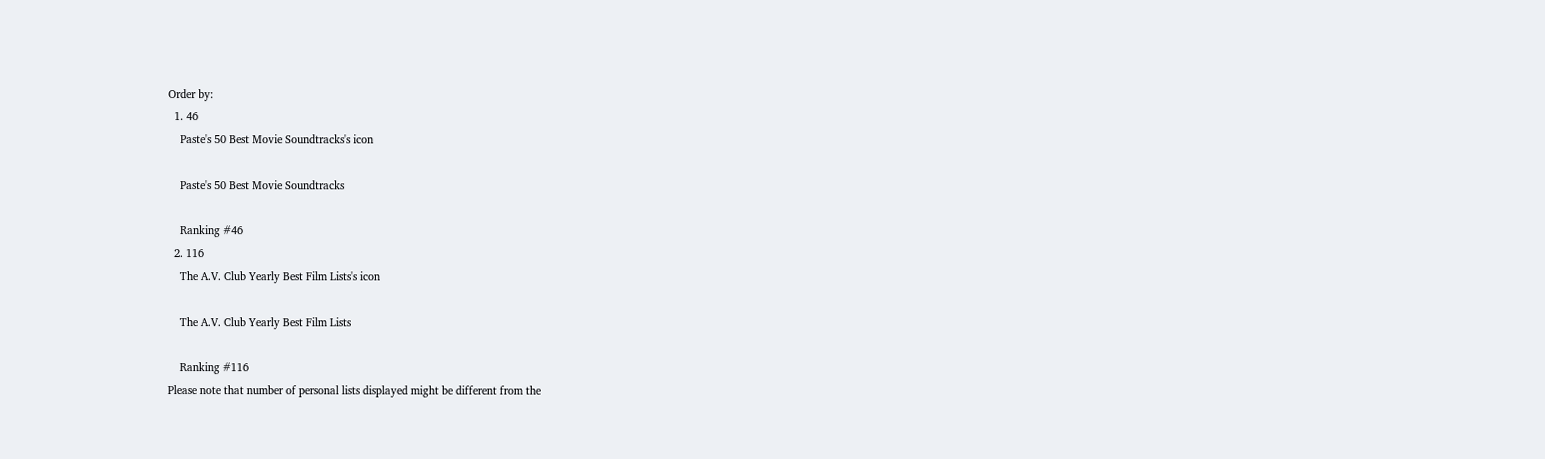Order by:
  1. 46
    Paste's 50 Best Movie Soundtracks's icon

    Paste's 50 Best Movie Soundtracks

    Ranking #46
  2. 116
    The A.V. Club Yearly Best Film Lists's icon

    The A.V. Club Yearly Best Film Lists

    Ranking #116
Please note that number of personal lists displayed might be different from the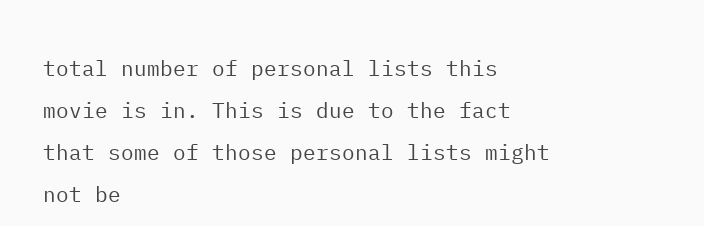total number of personal lists this movie is in. This is due to the fact that some of those personal lists might not be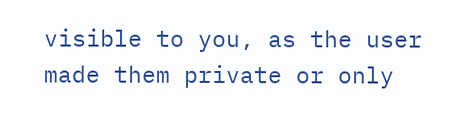visible to you, as the user made them private or only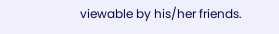viewable by his/her friends.